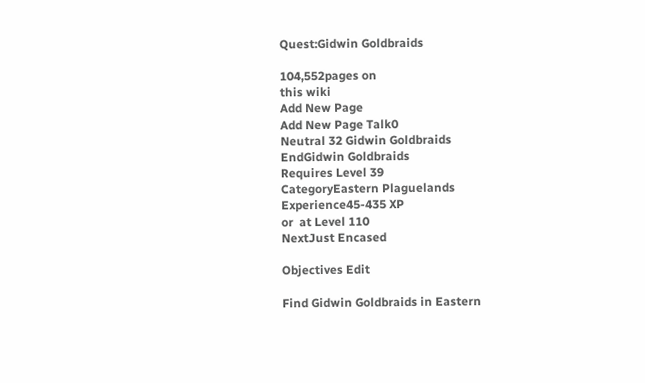Quest:Gidwin Goldbraids

104,552pages on
this wiki
Add New Page
Add New Page Talk0
Neutral 32 Gidwin Goldbraids
EndGidwin Goldbraids
Requires Level 39
CategoryEastern Plaguelands
Experience45-435 XP
or  at Level 110
NextJust Encased

Objectives Edit

Find Gidwin Goldbraids in Eastern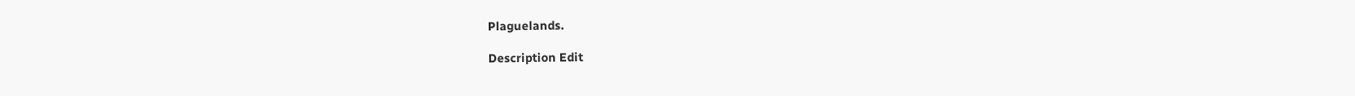Plaguelands.

Description Edit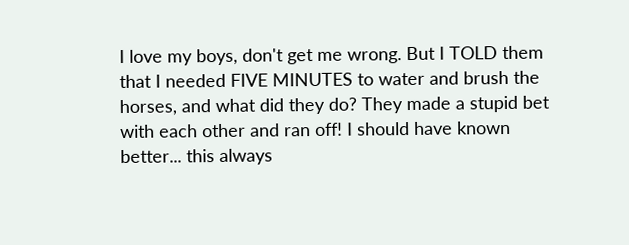I love my boys, don't get me wrong. But I TOLD them that I needed FIVE MINUTES to water and brush the horses, and what did they do? They made a stupid bet with each other and ran off! I should have known better... this always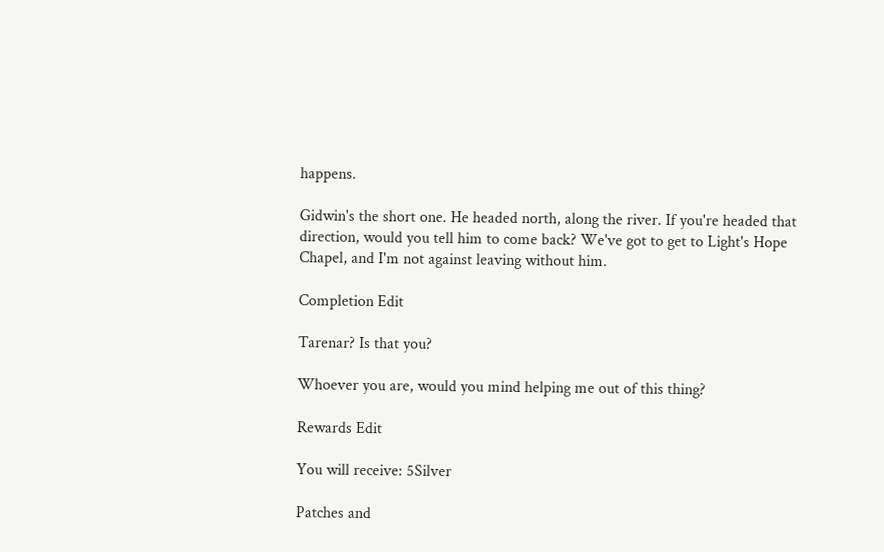happens.

Gidwin's the short one. He headed north, along the river. If you're headed that direction, would you tell him to come back? We've got to get to Light's Hope Chapel, and I'm not against leaving without him.

Completion Edit

Tarenar? Is that you?

Whoever you are, would you mind helping me out of this thing?

Rewards Edit

You will receive: 5Silver

Patches and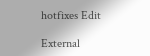hotfixes Edit

External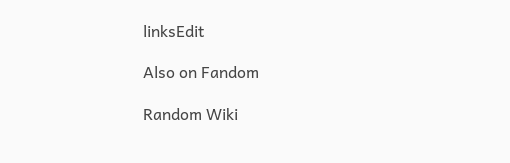linksEdit

Also on Fandom

Random Wiki